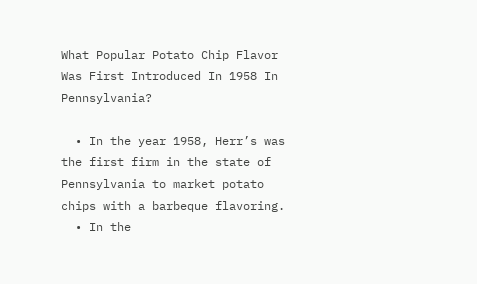What Popular Potato Chip Flavor Was First Introduced In 1958 In Pennsylvania?

  • In the year 1958, Herr’s was the first firm in the state of Pennsylvania to market potato chips with a barbeque flavoring.
  • In the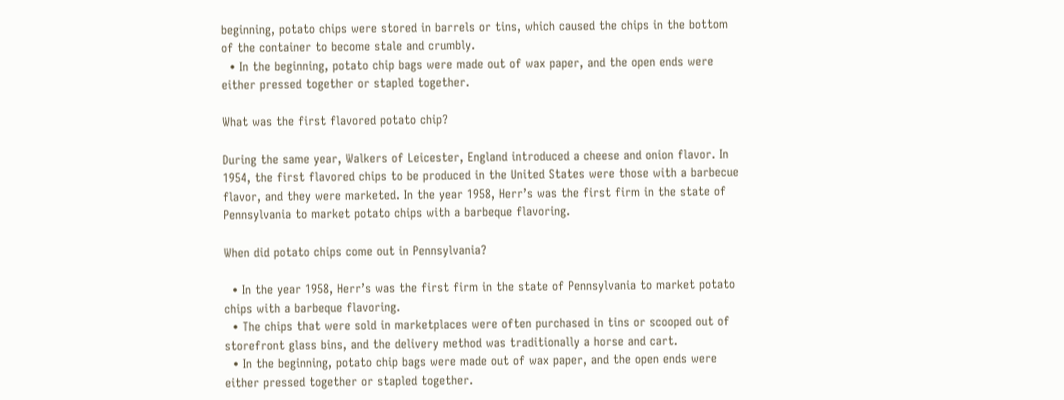beginning, potato chips were stored in barrels or tins, which caused the chips in the bottom of the container to become stale and crumbly.
  • In the beginning, potato chip bags were made out of wax paper, and the open ends were either pressed together or stapled together.

What was the first flavored potato chip?

During the same year, Walkers of Leicester, England introduced a cheese and onion flavor. In 1954, the first flavored chips to be produced in the United States were those with a barbecue flavor, and they were marketed. In the year 1958, Herr’s was the first firm in the state of Pennsylvania to market potato chips with a barbeque flavoring.

When did potato chips come out in Pennsylvania?

  • In the year 1958, Herr’s was the first firm in the state of Pennsylvania to market potato chips with a barbeque flavoring.
  • The chips that were sold in marketplaces were often purchased in tins or scooped out of storefront glass bins, and the delivery method was traditionally a horse and cart.
  • In the beginning, potato chip bags were made out of wax paper, and the open ends were either pressed together or stapled together.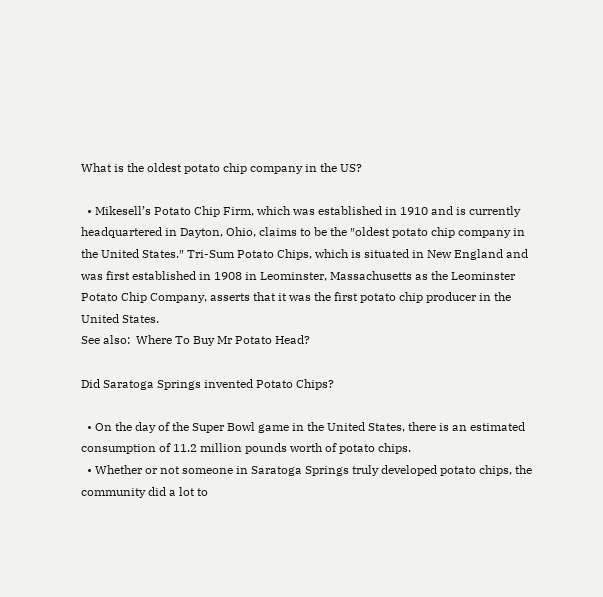What is the oldest potato chip company in the US?

  • Mikesell’s Potato Chip Firm, which was established in 1910 and is currently headquartered in Dayton, Ohio, claims to be the ″oldest potato chip company in the United States.″ Tri-Sum Potato Chips, which is situated in New England and was first established in 1908 in Leominster, Massachusetts as the Leominster Potato Chip Company, asserts that it was the first potato chip producer in the United States.
See also:  Where To Buy Mr Potato Head?

Did Saratoga Springs invented Potato Chips?

  • On the day of the Super Bowl game in the United States, there is an estimated consumption of 11.2 million pounds worth of potato chips.
  • Whether or not someone in Saratoga Springs truly developed potato chips, the community did a lot to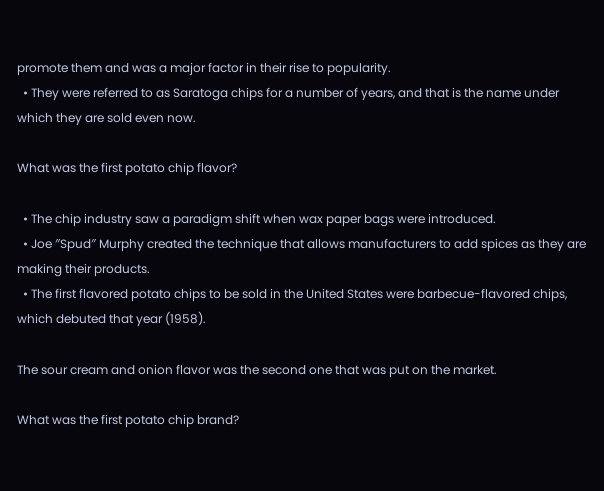promote them and was a major factor in their rise to popularity.
  • They were referred to as Saratoga chips for a number of years, and that is the name under which they are sold even now.

What was the first potato chip flavor?

  • The chip industry saw a paradigm shift when wax paper bags were introduced.
  • Joe ″Spud″ Murphy created the technique that allows manufacturers to add spices as they are making their products.
  • The first flavored potato chips to be sold in the United States were barbecue-flavored chips, which debuted that year (1958).

The sour cream and onion flavor was the second one that was put on the market.

What was the first potato chip brand?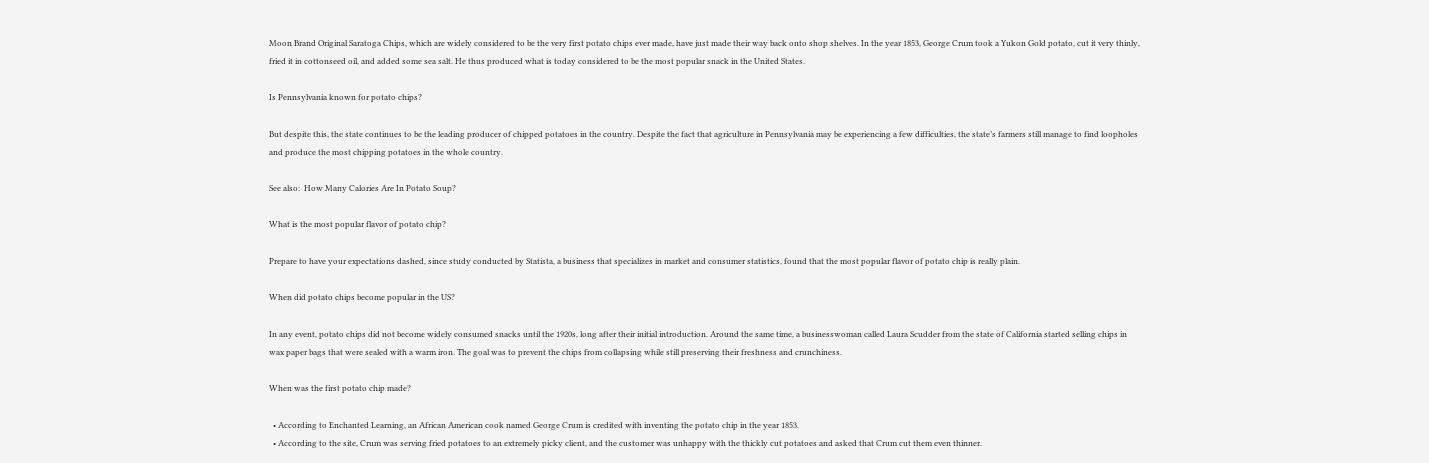Moon Brand Original Saratoga Chips, which are widely considered to be the very first potato chips ever made, have just made their way back onto shop shelves. In the year 1853, George Crum took a Yukon Gold potato, cut it very thinly, fried it in cottonseed oil, and added some sea salt. He thus produced what is today considered to be the most popular snack in the United States.

Is Pennsylvania known for potato chips?

But despite this, the state continues to be the leading producer of chipped potatoes in the country. Despite the fact that agriculture in Pennsylvania may be experiencing a few difficulties, the state’s farmers still manage to find loopholes and produce the most chipping potatoes in the whole country.

See also:  How Many Calories Are In Potato Soup?

What is the most popular flavor of potato chip?

Prepare to have your expectations dashed, since study conducted by Statista, a business that specializes in market and consumer statistics, found that the most popular flavor of potato chip is really plain.

When did potato chips become popular in the US?

In any event, potato chips did not become widely consumed snacks until the 1920s, long after their initial introduction. Around the same time, a businesswoman called Laura Scudder from the state of California started selling chips in wax paper bags that were sealed with a warm iron. The goal was to prevent the chips from collapsing while still preserving their freshness and crunchiness.

When was the first potato chip made?

  • According to Enchanted Learning, an African American cook named George Crum is credited with inventing the potato chip in the year 1853.
  • According to the site, Crum was serving fried potatoes to an extremely picky client, and the customer was unhappy with the thickly cut potatoes and asked that Crum cut them even thinner.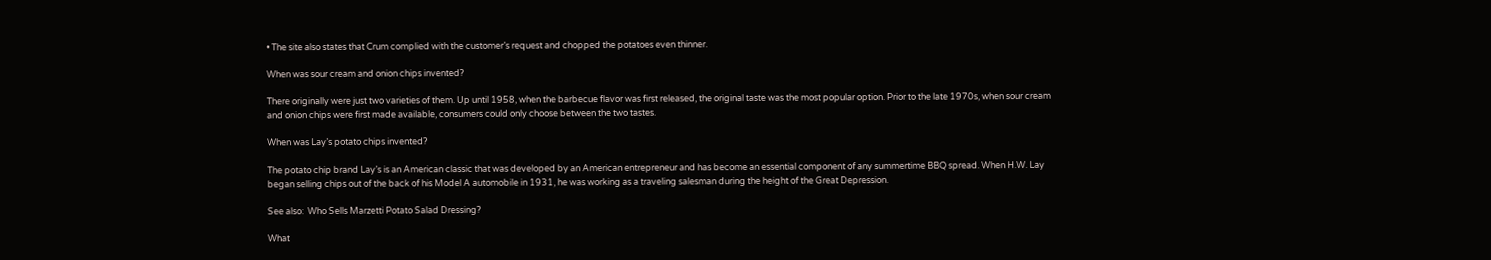• The site also states that Crum complied with the customer’s request and chopped the potatoes even thinner.

When was sour cream and onion chips invented?

There originally were just two varieties of them. Up until 1958, when the barbecue flavor was first released, the original taste was the most popular option. Prior to the late 1970s, when sour cream and onion chips were first made available, consumers could only choose between the two tastes.

When was Lay’s potato chips invented?

The potato chip brand Lay’s is an American classic that was developed by an American entrepreneur and has become an essential component of any summertime BBQ spread. When H.W. Lay began selling chips out of the back of his Model A automobile in 1931, he was working as a traveling salesman during the height of the Great Depression.

See also:  Who Sells Marzetti Potato Salad Dressing?

What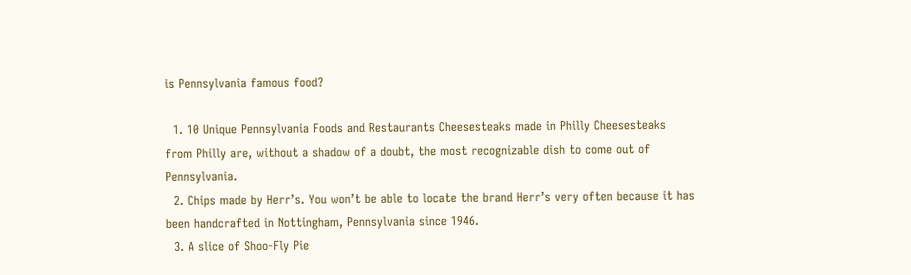is Pennsylvania famous food?

  1. 10 Unique Pennsylvania Foods and Restaurants Cheesesteaks made in Philly Cheesesteaks from Philly are, without a shadow of a doubt, the most recognizable dish to come out of Pennsylvania.
  2. Chips made by Herr’s. You won’t be able to locate the brand Herr’s very often because it has been handcrafted in Nottingham, Pennsylvania since 1946.
  3. A slice of Shoo-Fly Pie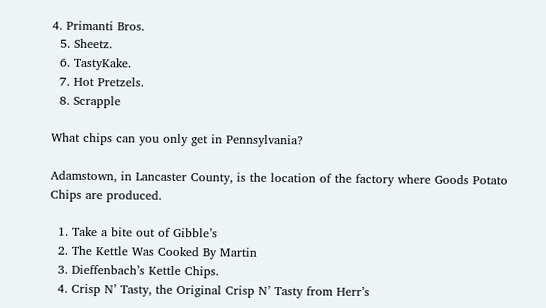4. Primanti Bros.
  5. Sheetz.
  6. TastyKake.
  7. Hot Pretzels.
  8. Scrapple

What chips can you only get in Pennsylvania?

Adamstown, in Lancaster County, is the location of the factory where Goods Potato Chips are produced.

  1. Take a bite out of Gibble’s
  2. The Kettle Was Cooked By Martin
  3. Dieffenbach’s Kettle Chips.
  4. Crisp N’ Tasty, the Original Crisp N’ Tasty from Herr’s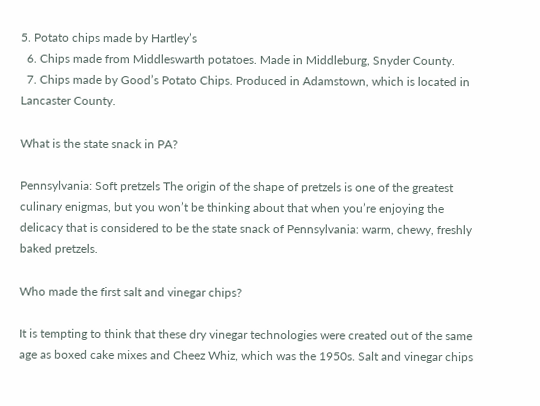5. Potato chips made by Hartley’s
  6. Chips made from Middleswarth potatoes. Made in Middleburg, Snyder County.
  7. Chips made by Good’s Potato Chips. Produced in Adamstown, which is located in Lancaster County.

What is the state snack in PA?

Pennsylvania: Soft pretzels The origin of the shape of pretzels is one of the greatest culinary enigmas, but you won’t be thinking about that when you’re enjoying the delicacy that is considered to be the state snack of Pennsylvania: warm, chewy, freshly baked pretzels.

Who made the first salt and vinegar chips?

It is tempting to think that these dry vinegar technologies were created out of the same age as boxed cake mixes and Cheez Whiz, which was the 1950s. Salt and vinegar chips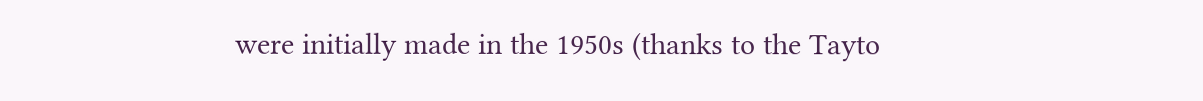were initially made in the 1950s (thanks to the Tayto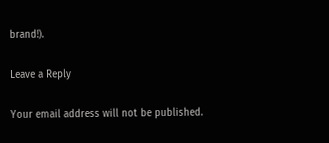brand!).

Leave a Reply

Your email address will not be published.